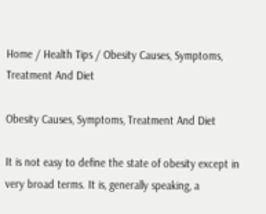Home / Health Tips / Obesity Causes, Symptoms, Treatment And Diet

Obesity Causes, Symptoms, Treatment And Diet

It is not easy to define the state of obesity except in very broad terms. It is, generally speaking, a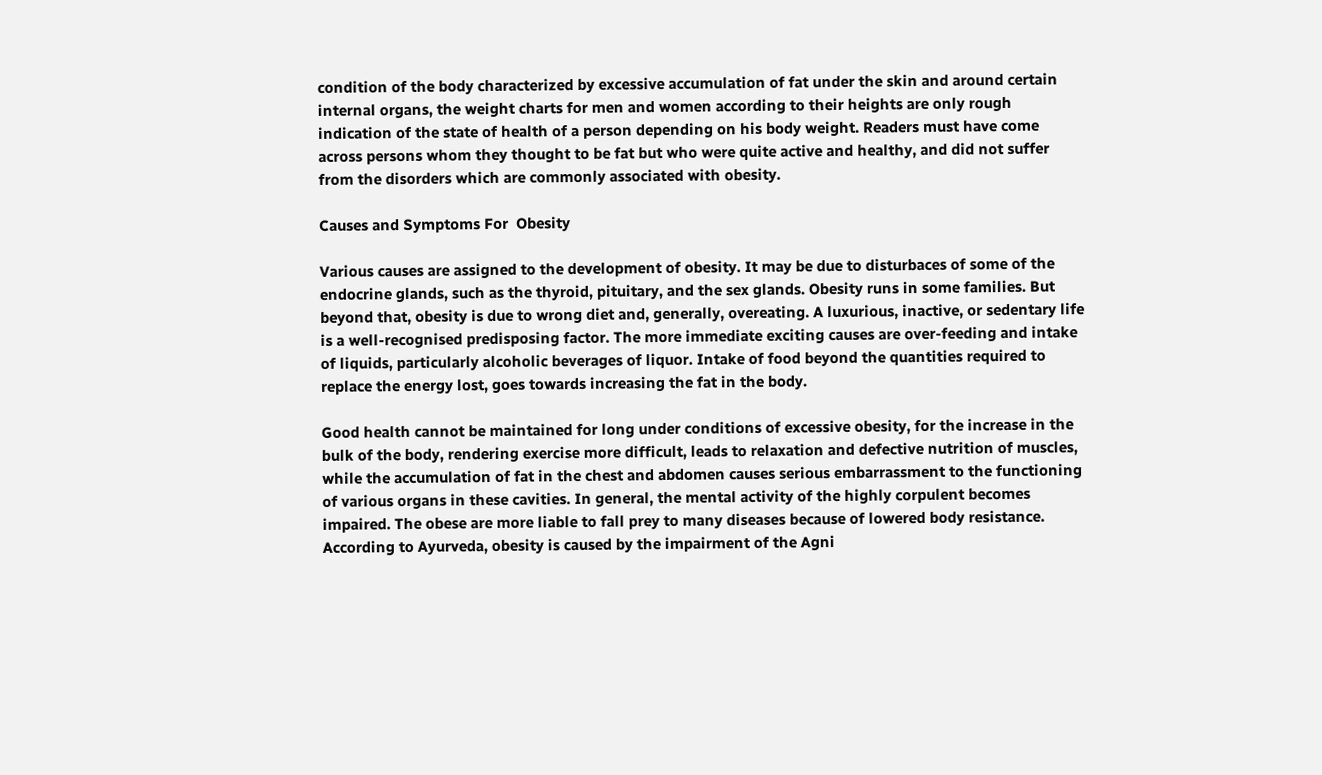condition of the body characterized by excessive accumulation of fat under the skin and around certain internal organs, the weight charts for men and women according to their heights are only rough indication of the state of health of a person depending on his body weight. Readers must have come across persons whom they thought to be fat but who were quite active and healthy, and did not suffer from the disorders which are commonly associated with obesity.

Causes and Symptoms For  Obesity

Various causes are assigned to the development of obesity. It may be due to disturbaces of some of the endocrine glands, such as the thyroid, pituitary, and the sex glands. Obesity runs in some families. But beyond that, obesity is due to wrong diet and, generally, overeating. A luxurious, inactive, or sedentary life is a well-recognised predisposing factor. The more immediate exciting causes are over-feeding and intake of liquids, particularly alcoholic beverages of liquor. Intake of food beyond the quantities required to replace the energy lost, goes towards increasing the fat in the body.

Good health cannot be maintained for long under conditions of excessive obesity, for the increase in the bulk of the body, rendering exercise more difficult, leads to relaxation and defective nutrition of muscles, while the accumulation of fat in the chest and abdomen causes serious embarrassment to the functioning of various organs in these cavities. In general, the mental activity of the highly corpulent becomes impaired. The obese are more liable to fall prey to many diseases because of lowered body resistance. According to Ayurveda, obesity is caused by the impairment of the Agni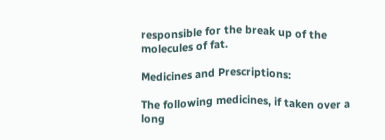responsible for the break up of the molecules of fat.

Medicines and Prescriptions:

The following medicines, if taken over a long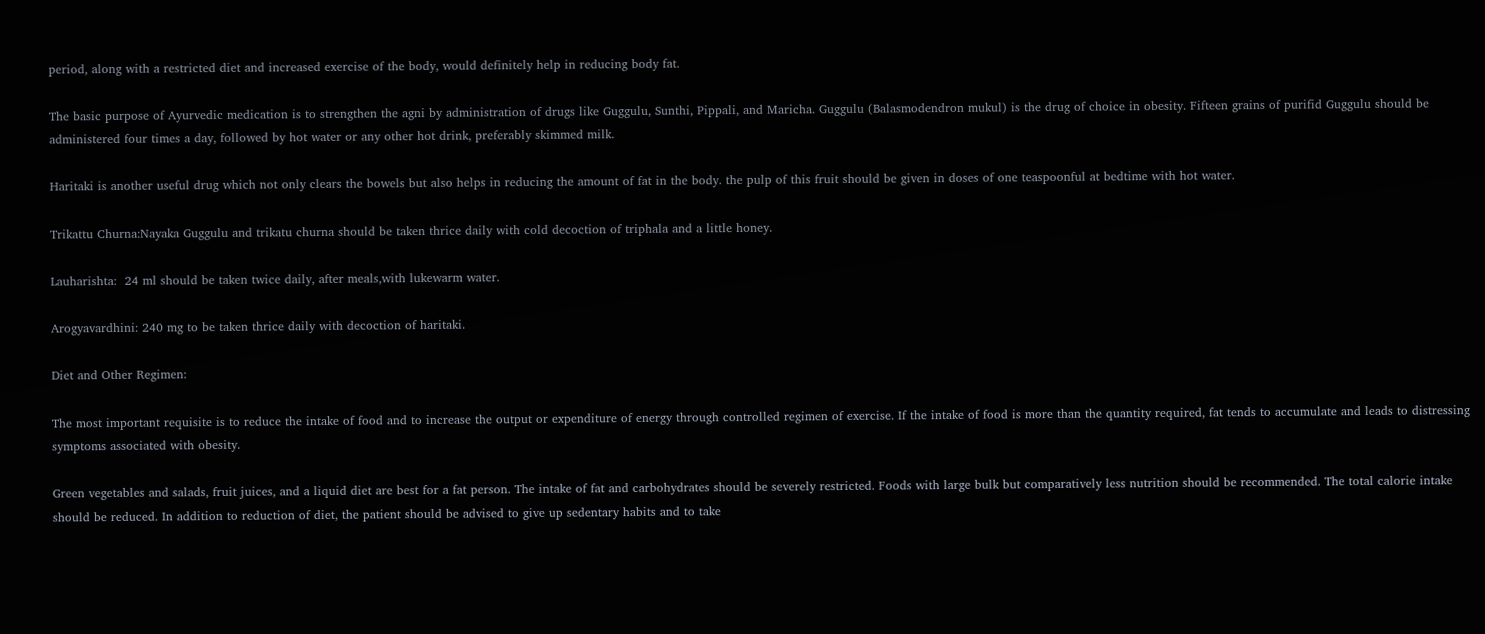period, along with a restricted diet and increased exercise of the body, would definitely help in reducing body fat.

The basic purpose of Ayurvedic medication is to strengthen the agni by administration of drugs like Guggulu, Sunthi, Pippali, and Maricha. Guggulu (Balasmodendron mukul) is the drug of choice in obesity. Fifteen grains of purifid Guggulu should be administered four times a day, followed by hot water or any other hot drink, preferably skimmed milk.

Haritaki is another useful drug which not only clears the bowels but also helps in reducing the amount of fat in the body. the pulp of this fruit should be given in doses of one teaspoonful at bedtime with hot water.

Trikattu Churna:Nayaka Guggulu and trikatu churna should be taken thrice daily with cold decoction of triphala and a little honey.

Lauharishta:  24 ml should be taken twice daily, after meals,with lukewarm water.

Arogyavardhini: 240 mg to be taken thrice daily with decoction of haritaki.

Diet and Other Regimen:

The most important requisite is to reduce the intake of food and to increase the output or expenditure of energy through controlled regimen of exercise. If the intake of food is more than the quantity required, fat tends to accumulate and leads to distressing symptoms associated with obesity.

Green vegetables and salads, fruit juices, and a liquid diet are best for a fat person. The intake of fat and carbohydrates should be severely restricted. Foods with large bulk but comparatively less nutrition should be recommended. The total calorie intake should be reduced. In addition to reduction of diet, the patient should be advised to give up sedentary habits and to take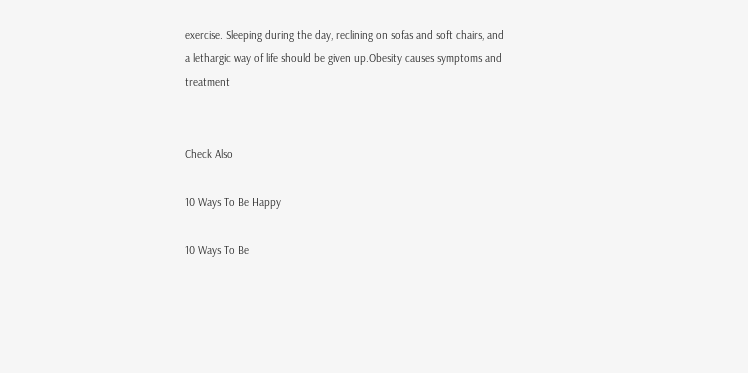exercise. Sleeping during the day, reclining on sofas and soft chairs, and a lethargic way of life should be given up.Obesity causes symptoms and treatment


Check Also

10 Ways To Be Happy

10 Ways To Be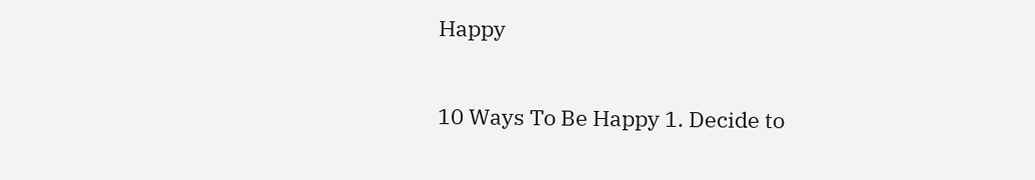Happy

10 Ways To Be Happy 1. Decide to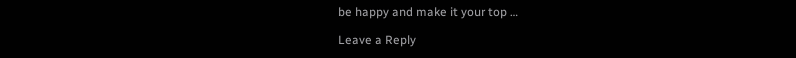be happy and make it your top …

Leave a Reply